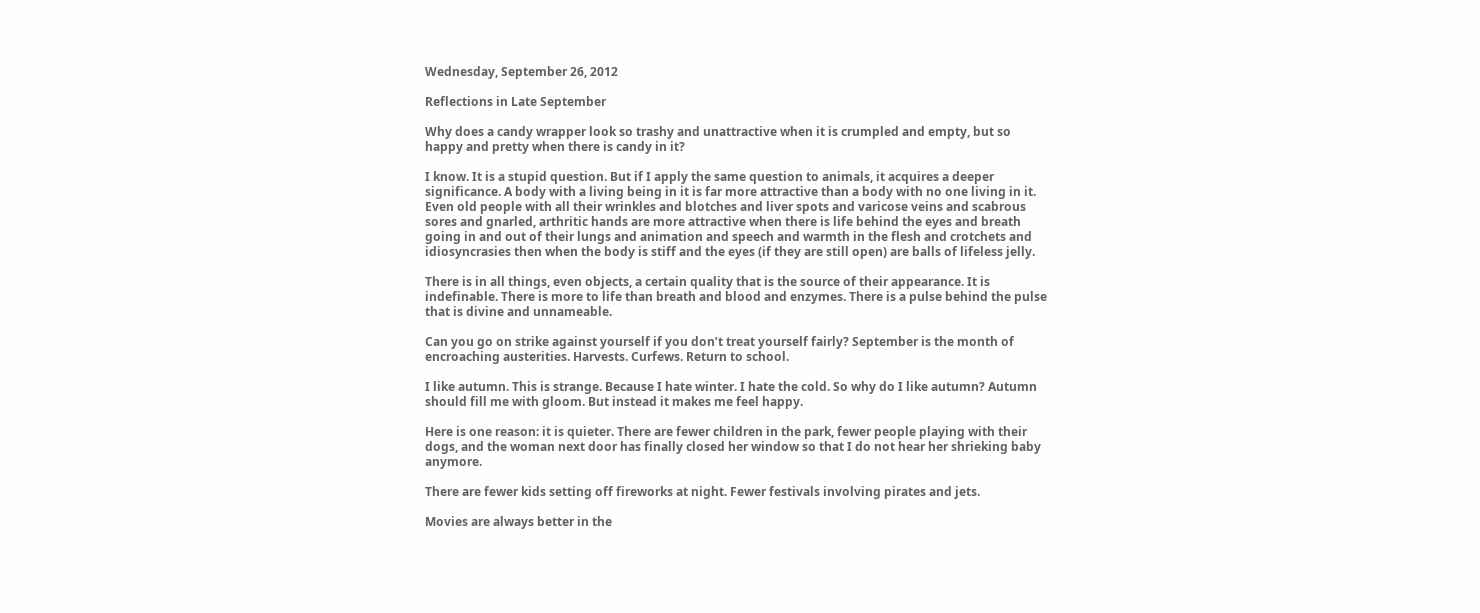Wednesday, September 26, 2012

Reflections in Late September

Why does a candy wrapper look so trashy and unattractive when it is crumpled and empty, but so happy and pretty when there is candy in it?

I know. It is a stupid question. But if I apply the same question to animals, it acquires a deeper significance. A body with a living being in it is far more attractive than a body with no one living in it. Even old people with all their wrinkles and blotches and liver spots and varicose veins and scabrous sores and gnarled, arthritic hands are more attractive when there is life behind the eyes and breath going in and out of their lungs and animation and speech and warmth in the flesh and crotchets and idiosyncrasies then when the body is stiff and the eyes (if they are still open) are balls of lifeless jelly.

There is in all things, even objects, a certain quality that is the source of their appearance. It is indefinable. There is more to life than breath and blood and enzymes. There is a pulse behind the pulse that is divine and unnameable.

Can you go on strike against yourself if you don’t treat yourself fairly? September is the month of encroaching austerities. Harvests. Curfews. Return to school.

I like autumn. This is strange. Because I hate winter. I hate the cold. So why do I like autumn? Autumn should fill me with gloom. But instead it makes me feel happy.

Here is one reason: it is quieter. There are fewer children in the park, fewer people playing with their dogs, and the woman next door has finally closed her window so that I do not hear her shrieking baby anymore.

There are fewer kids setting off fireworks at night. Fewer festivals involving pirates and jets.

Movies are always better in the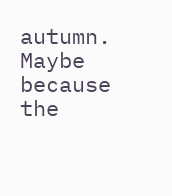autumn. Maybe because the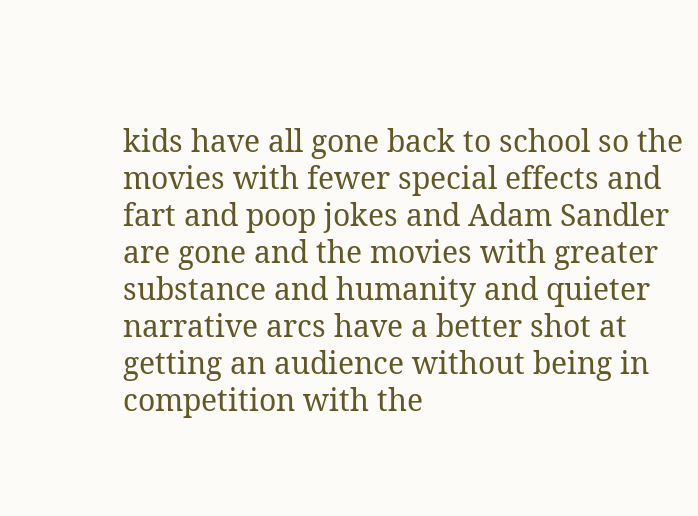kids have all gone back to school so the movies with fewer special effects and fart and poop jokes and Adam Sandler are gone and the movies with greater substance and humanity and quieter narrative arcs have a better shot at getting an audience without being in competition with the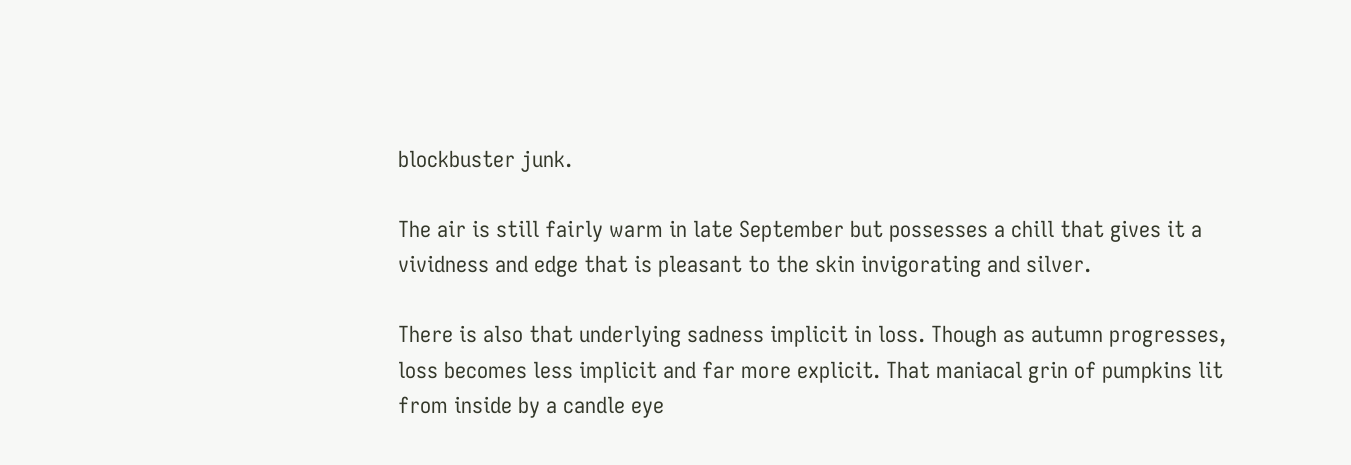blockbuster junk.

The air is still fairly warm in late September but possesses a chill that gives it a vividness and edge that is pleasant to the skin invigorating and silver.

There is also that underlying sadness implicit in loss. Though as autumn progresses, loss becomes less implicit and far more explicit. That maniacal grin of pumpkins lit from inside by a candle eye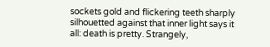sockets gold and flickering teeth sharply silhouetted against that inner light says it all: death is pretty. Strangely,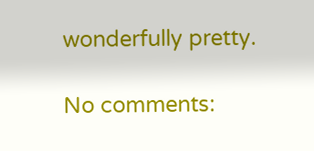wonderfully pretty.

No comments: